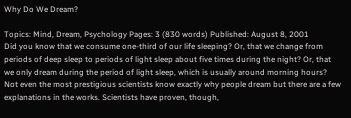Why Do We Dream?

Topics: Mind, Dream, Psychology Pages: 3 (830 words) Published: August 8, 2001
Did you know that we consume one-third of our life sleeping? Or, that we change from periods of deep sleep to periods of light sleep about five times during the night? Or, that we only dream during the period of light sleep, which is usually around morning hours? Not even the most prestigious scientists know exactly why people dream but there are a few explanations in the works. Scientists have proven, though,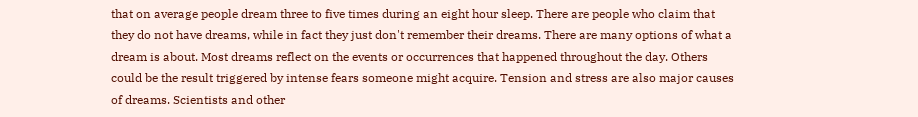that on average people dream three to five times during an eight hour sleep. There are people who claim that they do not have dreams, while in fact they just don't remember their dreams. There are many options of what a dream is about. Most dreams reflect on the events or occurrences that happened throughout the day. Others could be the result triggered by intense fears someone might acquire. Tension and stress are also major causes of dreams. Scientists and other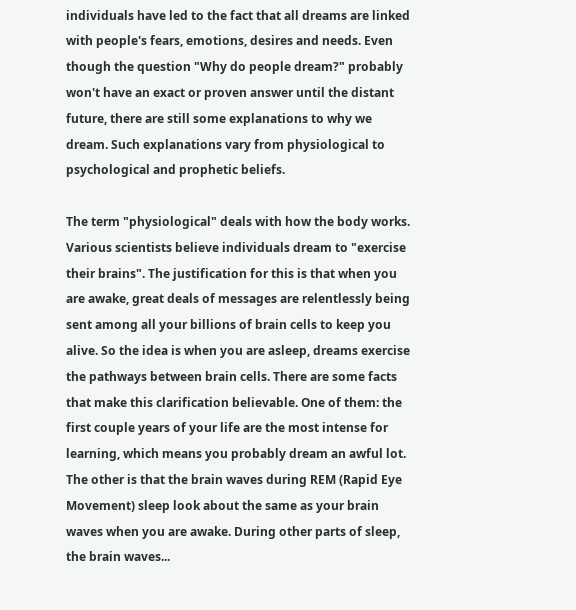individuals have led to the fact that all dreams are linked with people's fears, emotions, desires and needs. Even though the question "Why do people dream?" probably won't have an exact or proven answer until the distant future, there are still some explanations to why we dream. Such explanations vary from physiological to psychological and prophetic beliefs.

The term "physiological" deals with how the body works. Various scientists believe individuals dream to "exercise their brains". The justification for this is that when you are awake, great deals of messages are relentlessly being sent among all your billions of brain cells to keep you alive. So the idea is when you are asleep, dreams exercise the pathways between brain cells. There are some facts that make this clarification believable. One of them: the first couple years of your life are the most intense for learning, which means you probably dream an awful lot. The other is that the brain waves during REM (Rapid Eye Movement) sleep look about the same as your brain waves when you are awake. During other parts of sleep, the brain waves...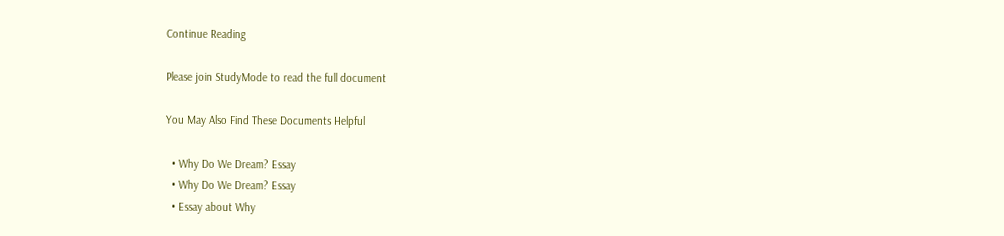Continue Reading

Please join StudyMode to read the full document

You May Also Find These Documents Helpful

  • Why Do We Dream? Essay
  • Why Do We Dream? Essay
  • Essay about Why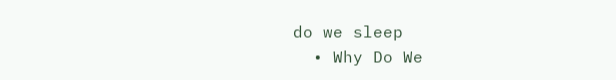do we sleep
  • Why Do We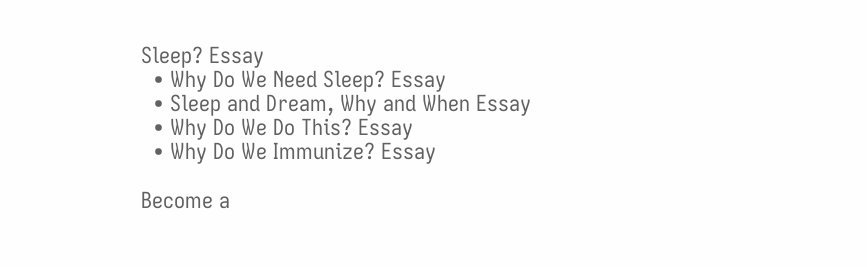Sleep? Essay
  • Why Do We Need Sleep? Essay
  • Sleep and Dream, Why and When Essay
  • Why Do We Do This? Essay
  • Why Do We Immunize? Essay

Become a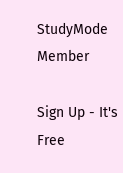StudyMode Member

Sign Up - It's Free